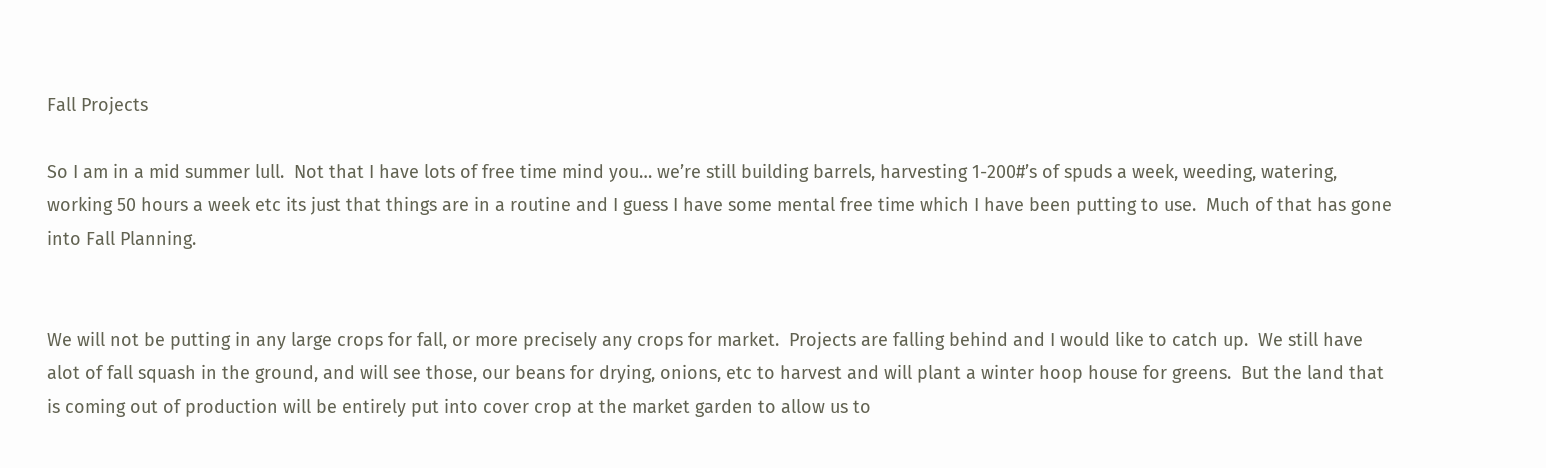Fall Projects

So I am in a mid summer lull.  Not that I have lots of free time mind you… we’re still building barrels, harvesting 1-200#’s of spuds a week, weeding, watering, working 50 hours a week etc its just that things are in a routine and I guess I have some mental free time which I have been putting to use.  Much of that has gone into Fall Planning.


We will not be putting in any large crops for fall, or more precisely any crops for market.  Projects are falling behind and I would like to catch up.  We still have alot of fall squash in the ground, and will see those, our beans for drying, onions, etc to harvest and will plant a winter hoop house for greens.  But the land that is coming out of production will be entirely put into cover crop at the market garden to allow us to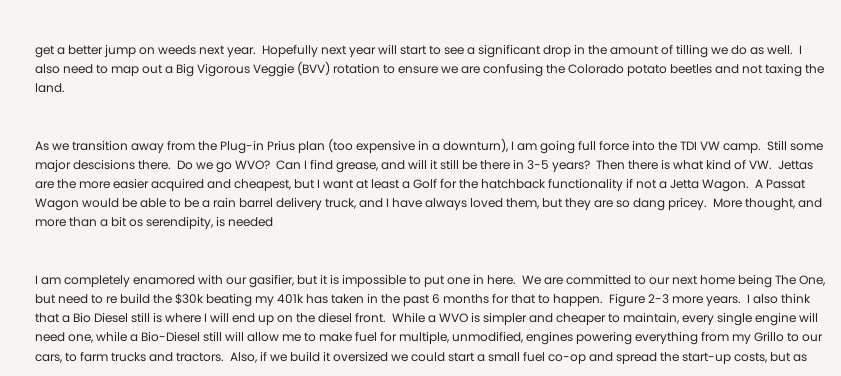get a better jump on weeds next year.  Hopefully next year will start to see a significant drop in the amount of tilling we do as well.  I also need to map out a Big Vigorous Veggie (BVV) rotation to ensure we are confusing the Colorado potato beetles and not taxing the land.


As we transition away from the Plug-in Prius plan (too expensive in a downturn), I am going full force into the TDI VW camp.  Still some major descisions there.  Do we go WVO?  Can I find grease, and will it still be there in 3-5 years?  Then there is what kind of VW.  Jettas are the more easier acquired and cheapest, but I want at least a Golf for the hatchback functionality if not a Jetta Wagon.  A Passat Wagon would be able to be a rain barrel delivery truck, and I have always loved them, but they are so dang pricey.  More thought, and more than a bit os serendipity, is needed


I am completely enamored with our gasifier, but it is impossible to put one in here.  We are committed to our next home being The One, but need to re build the $30k beating my 401k has taken in the past 6 months for that to happen.  Figure 2-3 more years.  I also think that a Bio Diesel still is where I will end up on the diesel front.  While a WVO is simpler and cheaper to maintain, every single engine will need one, while a Bio-Diesel still will allow me to make fuel for multiple, unmodified, engines powering everything from my Grillo to our cars, to farm trucks and tractors.  Also, if we build it oversized we could start a small fuel co-op and spread the start-up costs, but as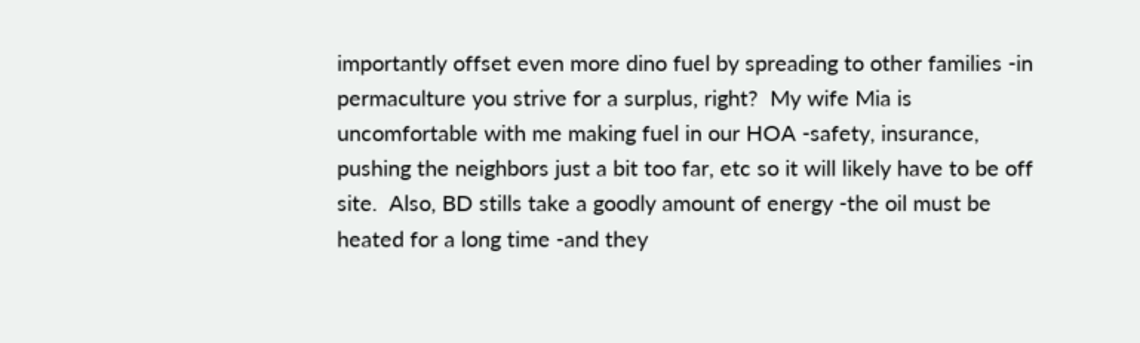importantly offset even more dino fuel by spreading to other families -in permaculture you strive for a surplus, right?  My wife Mia is uncomfortable with me making fuel in our HOA -safety, insurance, pushing the neighbors just a bit too far, etc so it will likely have to be off site.  Also, BD stills take a goodly amount of energy -the oil must be heated for a long time -and they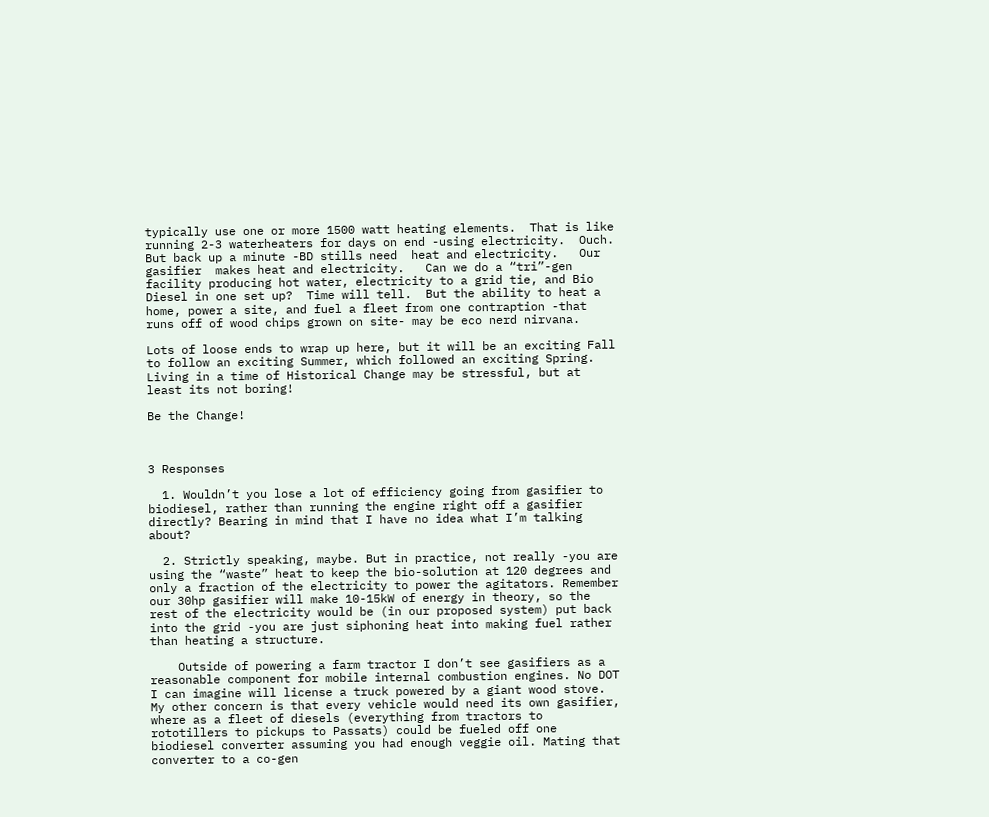typically use one or more 1500 watt heating elements.  That is like running 2-3 waterheaters for days on end -using electricity.  Ouch.   But back up a minute -BD stills need  heat and electricity.   Our gasifier  makes heat and electricity.   Can we do a “tri”-gen facility producing hot water, electricity to a grid tie, and Bio Diesel in one set up?  Time will tell.  But the ability to heat a home, power a site, and fuel a fleet from one contraption -that runs off of wood chips grown on site- may be eco nerd nirvana.

Lots of loose ends to wrap up here, but it will be an exciting Fall to follow an exciting Summer, which followed an exciting Spring.  Living in a time of Historical Change may be stressful, but at least its not boring!

Be the Change!



3 Responses

  1. Wouldn’t you lose a lot of efficiency going from gasifier to biodiesel, rather than running the engine right off a gasifier directly? Bearing in mind that I have no idea what I’m talking about?

  2. Strictly speaking, maybe. But in practice, not really -you are using the “waste” heat to keep the bio-solution at 120 degrees and only a fraction of the electricity to power the agitators. Remember our 30hp gasifier will make 10-15kW of energy in theory, so the rest of the electricity would be (in our proposed system) put back into the grid -you are just siphoning heat into making fuel rather than heating a structure.

    Outside of powering a farm tractor I don’t see gasifiers as a reasonable component for mobile internal combustion engines. No DOT I can imagine will license a truck powered by a giant wood stove. My other concern is that every vehicle would need its own gasifier, where as a fleet of diesels (everything from tractors to rototillers to pickups to Passats) could be fueled off one biodiesel converter assuming you had enough veggie oil. Mating that converter to a co-gen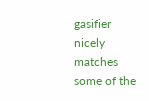gasifier nicely matches some of the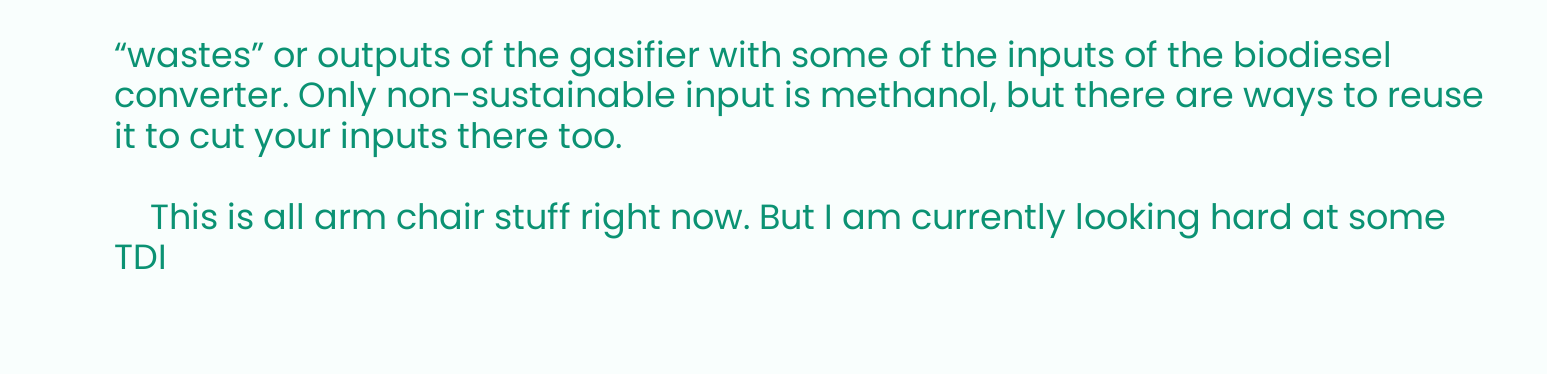“wastes” or outputs of the gasifier with some of the inputs of the biodiesel converter. Only non-sustainable input is methanol, but there are ways to reuse it to cut your inputs there too.

    This is all arm chair stuff right now. But I am currently looking hard at some TDI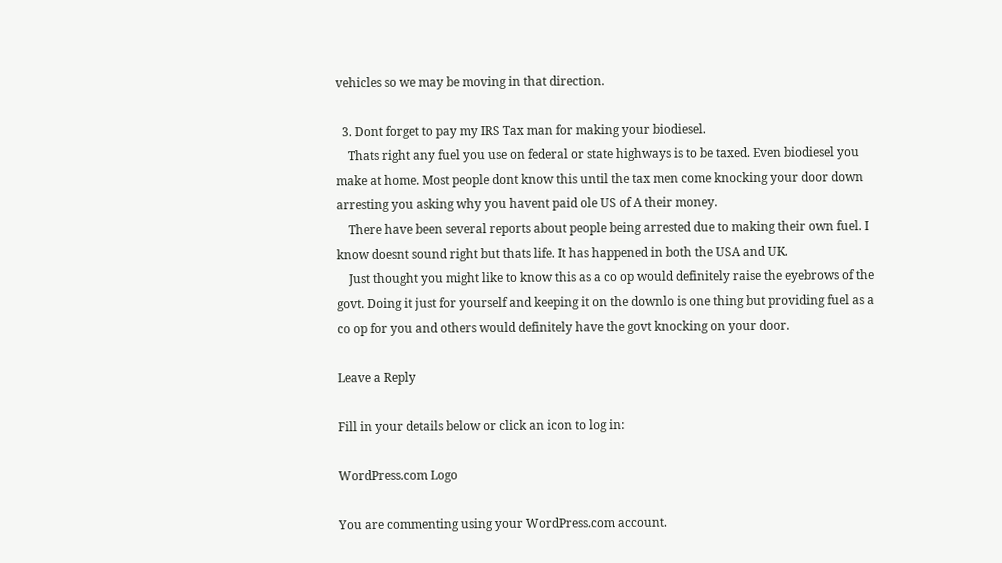vehicles so we may be moving in that direction.

  3. Dont forget to pay my IRS Tax man for making your biodiesel.
    Thats right any fuel you use on federal or state highways is to be taxed. Even biodiesel you make at home. Most people dont know this until the tax men come knocking your door down arresting you asking why you havent paid ole US of A their money.
    There have been several reports about people being arrested due to making their own fuel. I know doesnt sound right but thats life. It has happened in both the USA and UK.
    Just thought you might like to know this as a co op would definitely raise the eyebrows of the govt. Doing it just for yourself and keeping it on the downlo is one thing but providing fuel as a co op for you and others would definitely have the govt knocking on your door.

Leave a Reply

Fill in your details below or click an icon to log in:

WordPress.com Logo

You are commenting using your WordPress.com account.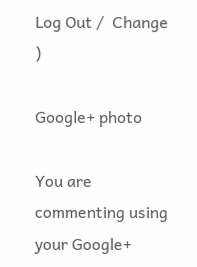Log Out /  Change )

Google+ photo

You are commenting using your Google+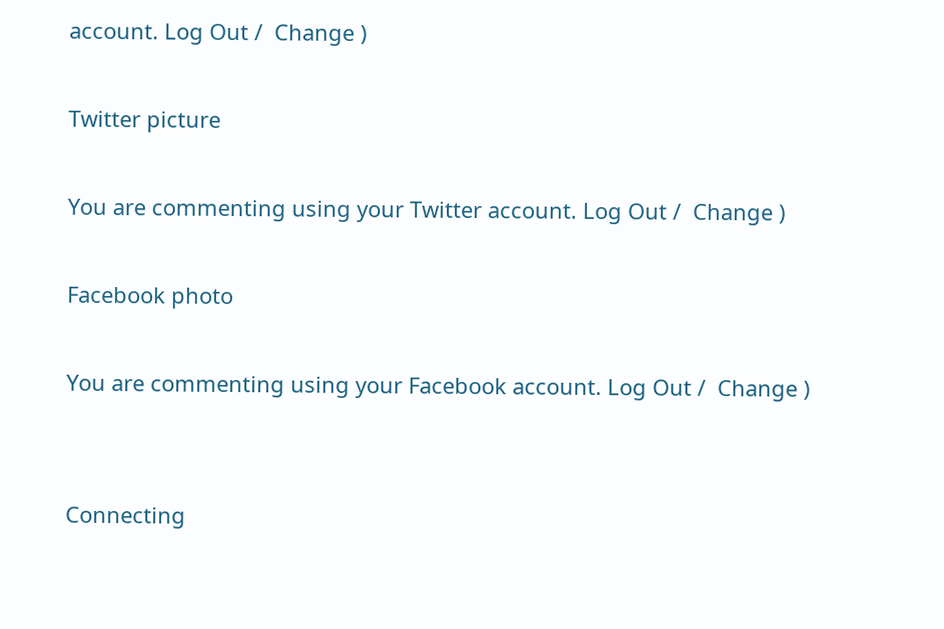account. Log Out /  Change )

Twitter picture

You are commenting using your Twitter account. Log Out /  Change )

Facebook photo

You are commenting using your Facebook account. Log Out /  Change )


Connecting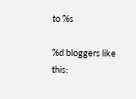to %s

%d bloggers like this: